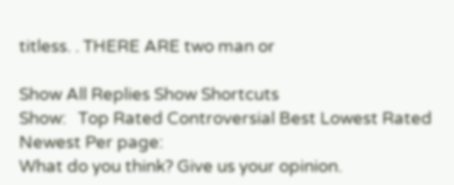titless. . THERE ARE two man or

Show All Replies Show Shortcuts
Show:   Top Rated Controversial Best Lowest Rated Newest Per page:
What do you think? Give us your opinion.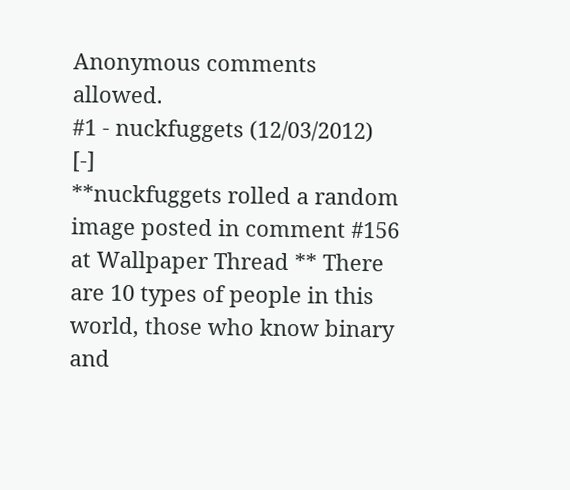Anonymous comments allowed.
#1 - nuckfuggets (12/03/2012) [-]
**nuckfuggets rolled a random image posted in comment #156 at Wallpaper Thread ** There are 10 types of people in this world, those who know binary and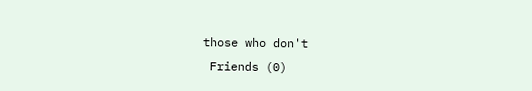those who don't
 Friends (0)